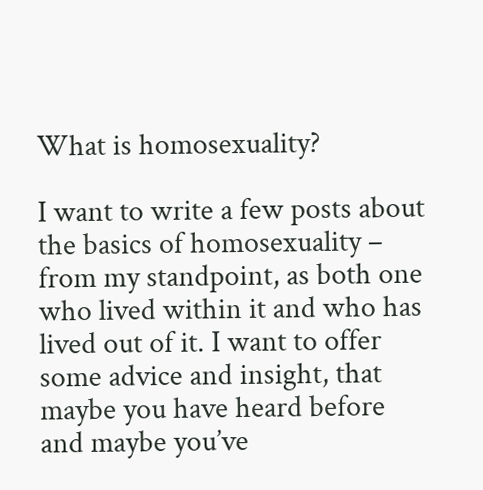What is homosexuality?

I want to write a few posts about the basics of homosexuality – from my standpoint, as both one who lived within it and who has lived out of it. I want to offer some advice and insight, that maybe you have heard before and maybe you’ve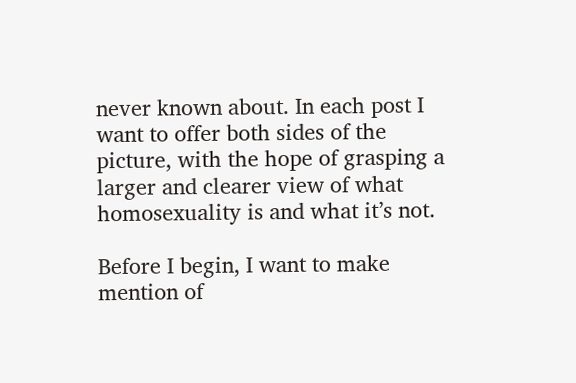never known about. In each post I want to offer both sides of the picture, with the hope of grasping a larger and clearer view of what homosexuality is and what it’s not.

Before I begin, I want to make mention of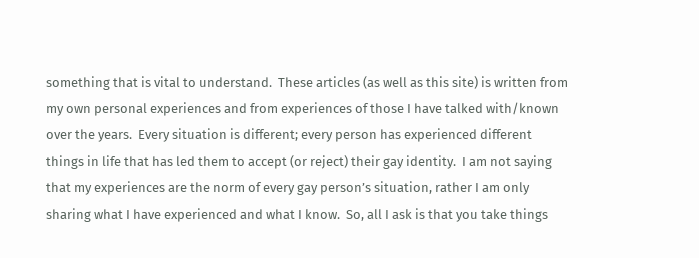something that is vital to understand.  These articles (as well as this site) is written from my own personal experiences and from experiences of those I have talked with/known over the years.  Every situation is different; every person has experienced different things in life that has led them to accept (or reject) their gay identity.  I am not saying that my experiences are the norm of every gay person’s situation, rather I am only sharing what I have experienced and what I know.  So, all I ask is that you take things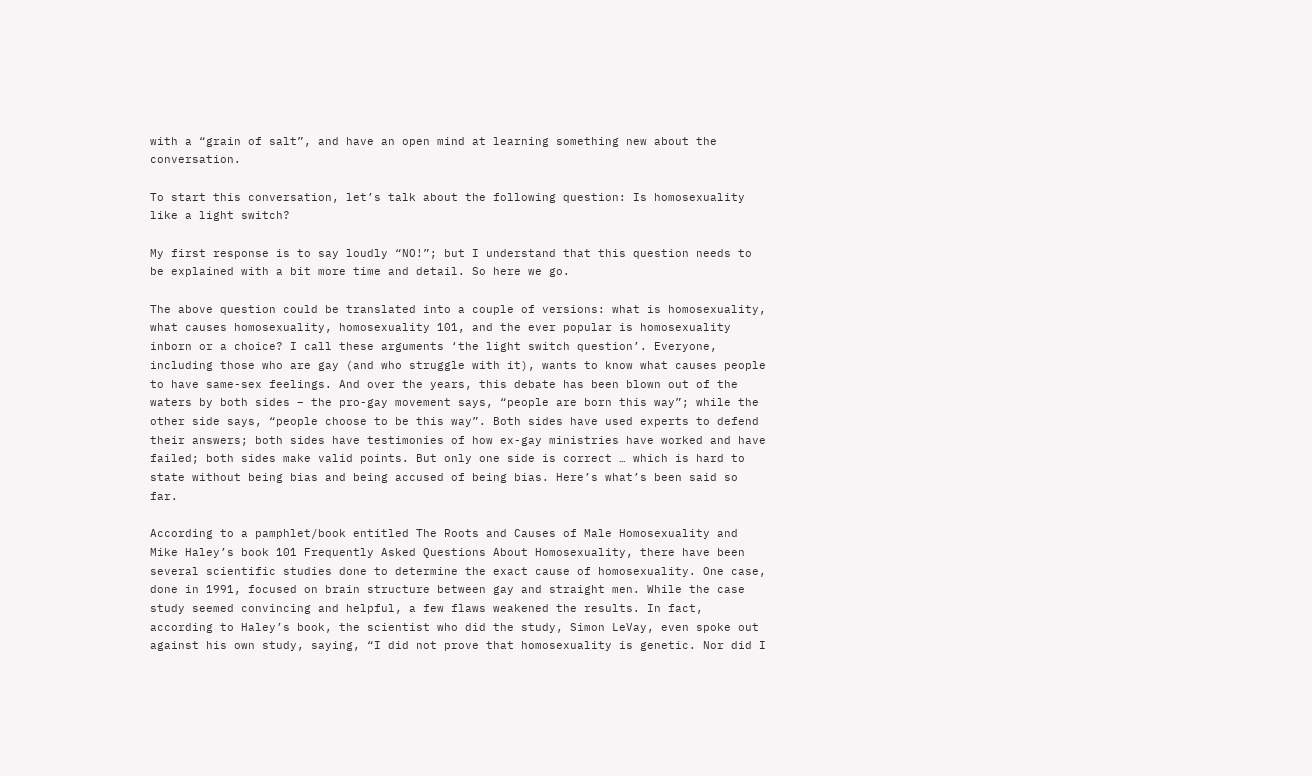with a “grain of salt”, and have an open mind at learning something new about the conversation.

To start this conversation, let’s talk about the following question: Is homosexuality like a light switch?

My first response is to say loudly “NO!”; but I understand that this question needs to be explained with a bit more time and detail. So here we go.

The above question could be translated into a couple of versions: what is homosexuality, what causes homosexuality, homosexuality 101, and the ever popular is homosexuality inborn or a choice? I call these arguments ‘the light switch question’. Everyone, including those who are gay (and who struggle with it), wants to know what causes people to have same-sex feelings. And over the years, this debate has been blown out of the waters by both sides – the pro-gay movement says, “people are born this way”; while the other side says, “people choose to be this way”. Both sides have used experts to defend their answers; both sides have testimonies of how ex-gay ministries have worked and have failed; both sides make valid points. But only one side is correct … which is hard to state without being bias and being accused of being bias. Here’s what’s been said so far.

According to a pamphlet/book entitled The Roots and Causes of Male Homosexuality and Mike Haley’s book 101 Frequently Asked Questions About Homosexuality, there have been several scientific studies done to determine the exact cause of homosexuality. One case, done in 1991, focused on brain structure between gay and straight men. While the case study seemed convincing and helpful, a few flaws weakened the results. In fact, according to Haley’s book, the scientist who did the study, Simon LeVay, even spoke out against his own study, saying, “I did not prove that homosexuality is genetic. Nor did I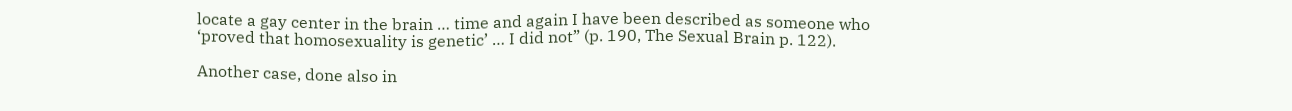locate a gay center in the brain … time and again I have been described as someone who ‘proved that homosexuality is genetic’ … I did not” (p. 190, The Sexual Brain p. 122).

Another case, done also in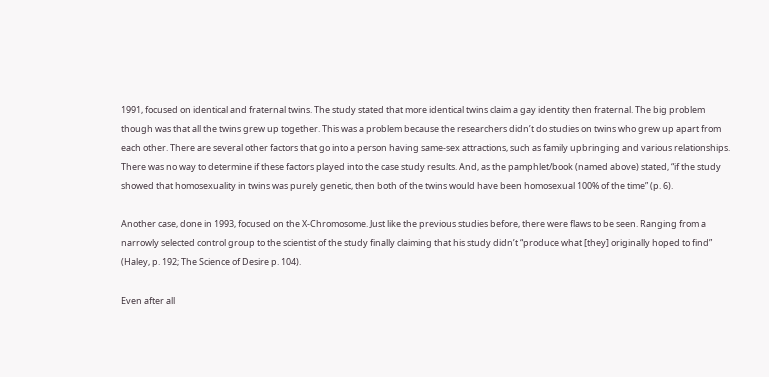1991, focused on identical and fraternal twins. The study stated that more identical twins claim a gay identity then fraternal. The big problem though was that all the twins grew up together. This was a problem because the researchers didn’t do studies on twins who grew up apart from each other. There are several other factors that go into a person having same-sex attractions, such as family upbringing and various relationships. There was no way to determine if these factors played into the case study results. And, as the pamphlet/book (named above) stated, “if the study showed that homosexuality in twins was purely genetic, then both of the twins would have been homosexual 100% of the time” (p. 6).

Another case, done in 1993, focused on the X-Chromosome. Just like the previous studies before, there were flaws to be seen. Ranging from a narrowly selected control group to the scientist of the study finally claiming that his study didn’t “produce what [they] originally hoped to find” (Haley, p. 192; The Science of Desire p. 104).

Even after all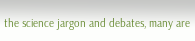the science jargon and debates, many are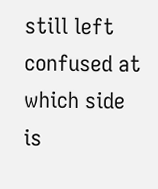still left confused at which side is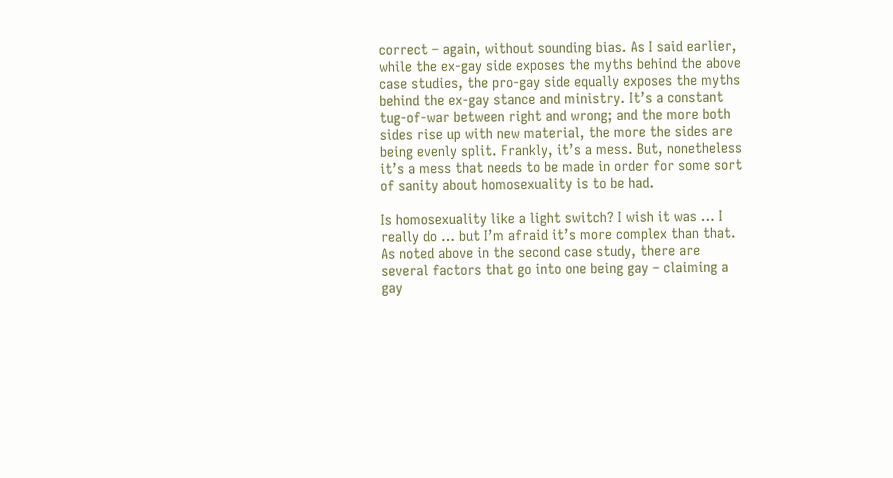correct – again, without sounding bias. As I said earlier, while the ex-gay side exposes the myths behind the above case studies, the pro-gay side equally exposes the myths behind the ex-gay stance and ministry. It’s a constant tug-of-war between right and wrong; and the more both sides rise up with new material, the more the sides are being evenly split. Frankly, it’s a mess. But, nonetheless it’s a mess that needs to be made in order for some sort of sanity about homosexuality is to be had.

Is homosexuality like a light switch? I wish it was … I really do … but I’m afraid it’s more complex than that. As noted above in the second case study, there are several factors that go into one being gay – claiming a gay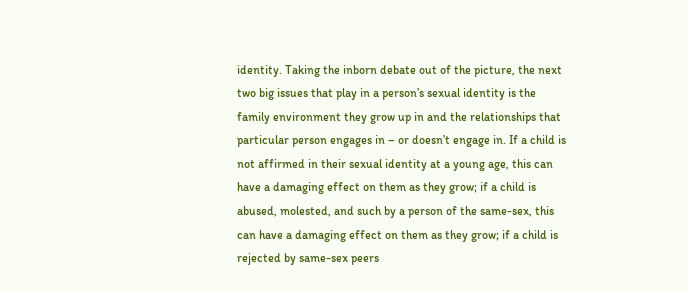identity. Taking the inborn debate out of the picture, the next two big issues that play in a person’s sexual identity is the family environment they grow up in and the relationships that particular person engages in – or doesn’t engage in. If a child is not affirmed in their sexual identity at a young age, this can have a damaging effect on them as they grow; if a child is abused, molested, and such by a person of the same-sex, this can have a damaging effect on them as they grow; if a child is rejected by same-sex peers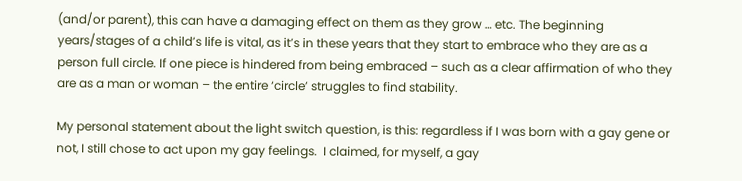(and/or parent), this can have a damaging effect on them as they grow … etc. The beginning years/stages of a child’s life is vital, as it’s in these years that they start to embrace who they are as a person full circle. If one piece is hindered from being embraced – such as a clear affirmation of who they are as a man or woman – the entire ‘circle’ struggles to find stability.

My personal statement about the light switch question, is this: regardless if I was born with a gay gene or not, I still chose to act upon my gay feelings.  I claimed, for myself, a gay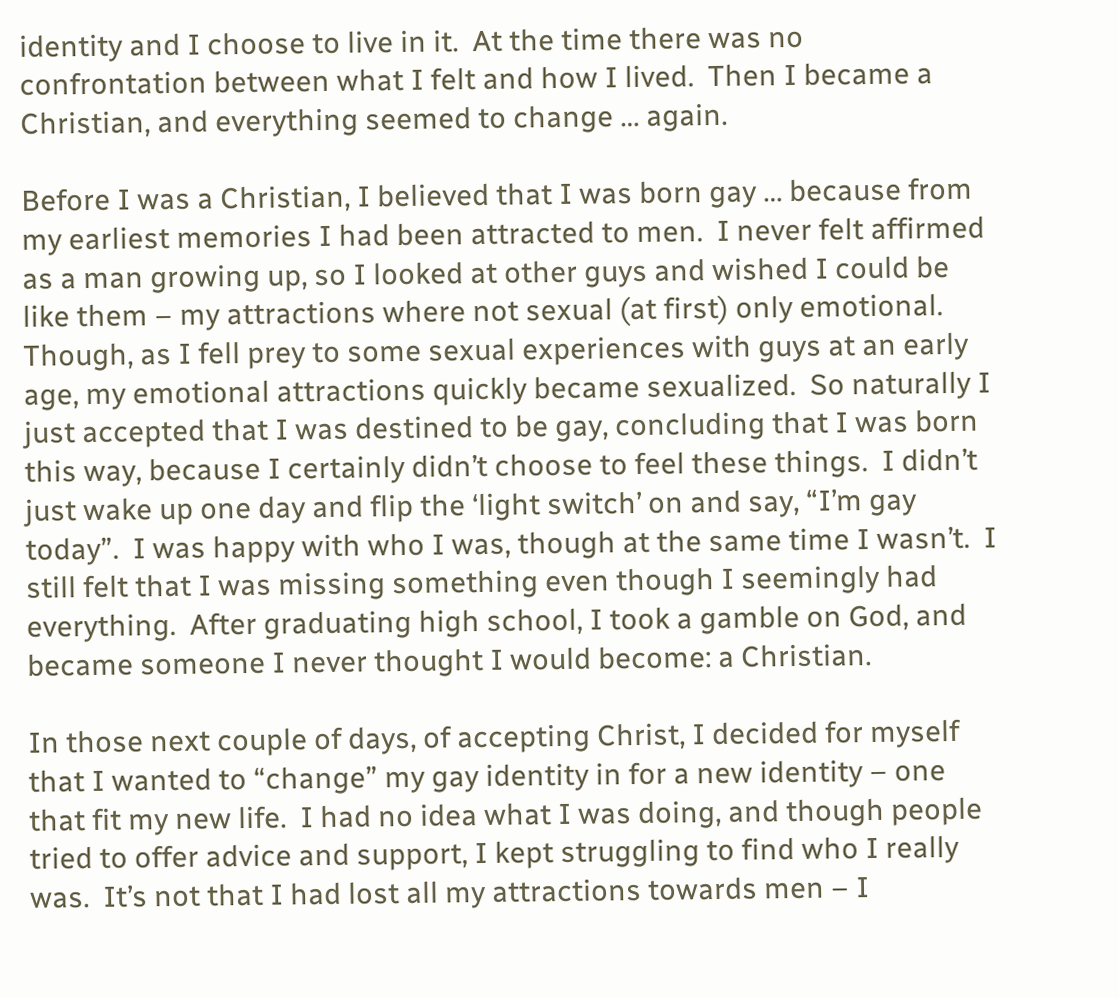identity and I choose to live in it.  At the time there was no confrontation between what I felt and how I lived.  Then I became a Christian, and everything seemed to change … again.

Before I was a Christian, I believed that I was born gay … because from my earliest memories I had been attracted to men.  I never felt affirmed as a man growing up, so I looked at other guys and wished I could be like them – my attractions where not sexual (at first) only emotional.  Though, as I fell prey to some sexual experiences with guys at an early age, my emotional attractions quickly became sexualized.  So naturally I just accepted that I was destined to be gay, concluding that I was born this way, because I certainly didn’t choose to feel these things.  I didn’t just wake up one day and flip the ‘light switch’ on and say, “I’m gay today”.  I was happy with who I was, though at the same time I wasn’t.  I still felt that I was missing something even though I seemingly had everything.  After graduating high school, I took a gamble on God, and became someone I never thought I would become: a Christian.

In those next couple of days, of accepting Christ, I decided for myself that I wanted to “change” my gay identity in for a new identity – one that fit my new life.  I had no idea what I was doing, and though people tried to offer advice and support, I kept struggling to find who I really was.  It’s not that I had lost all my attractions towards men – I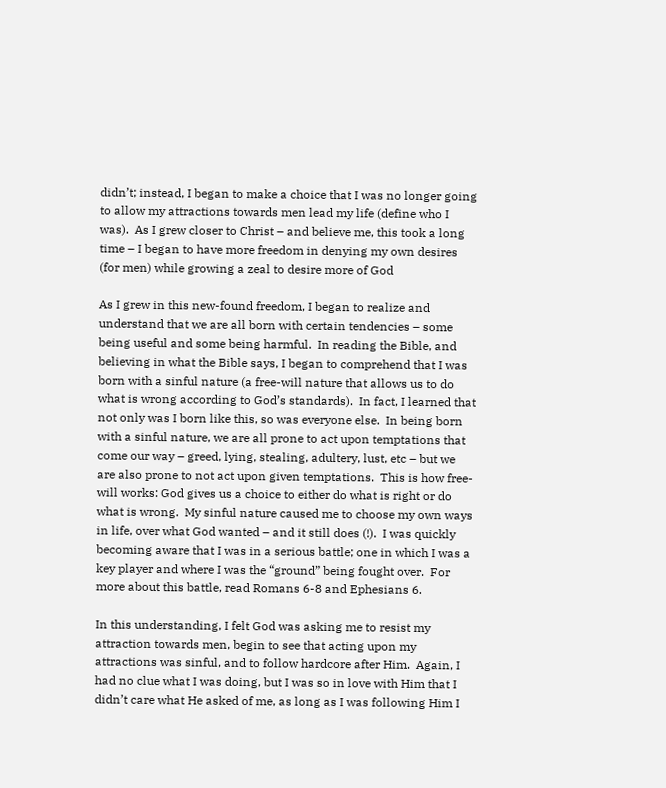didn’t; instead, I began to make a choice that I was no longer going to allow my attractions towards men lead my life (define who I was).  As I grew closer to Christ – and believe me, this took a long time – I began to have more freedom in denying my own desires (for men) while growing a zeal to desire more of God

As I grew in this new-found freedom, I began to realize and understand that we are all born with certain tendencies – some being useful and some being harmful.  In reading the Bible, and believing in what the Bible says, I began to comprehend that I was born with a sinful nature (a free-will nature that allows us to do what is wrong according to God’s standards).  In fact, I learned that not only was I born like this, so was everyone else.  In being born with a sinful nature, we are all prone to act upon temptations that come our way – greed, lying, stealing, adultery, lust, etc – but we are also prone to not act upon given temptations.  This is how free-will works: God gives us a choice to either do what is right or do what is wrong.  My sinful nature caused me to choose my own ways in life, over what God wanted – and it still does (!).  I was quickly becoming aware that I was in a serious battle; one in which I was a key player and where I was the “ground” being fought over.  For more about this battle, read Romans 6-8 and Ephesians 6.

In this understanding, I felt God was asking me to resist my attraction towards men, begin to see that acting upon my attractions was sinful, and to follow hardcore after Him.  Again, I had no clue what I was doing, but I was so in love with Him that I didn’t care what He asked of me, as long as I was following Him I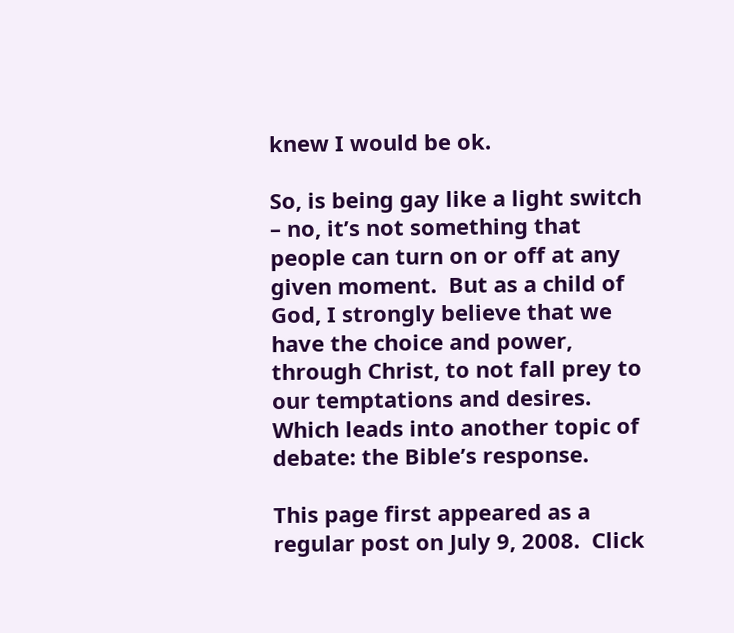knew I would be ok.

So, is being gay like a light switch – no, it’s not something that people can turn on or off at any given moment.  But as a child of God, I strongly believe that we have the choice and power, through Christ, to not fall prey to our temptations and desires.  Which leads into another topic of debate: the Bible’s response.

This page first appeared as a regular post on July 9, 2008.  Click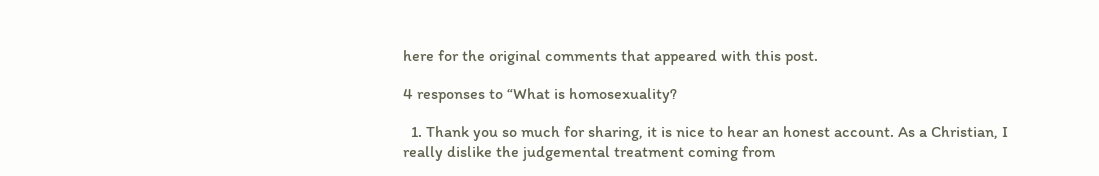here for the original comments that appeared with this post.

4 responses to “What is homosexuality?

  1. Thank you so much for sharing, it is nice to hear an honest account. As a Christian, I really dislike the judgemental treatment coming from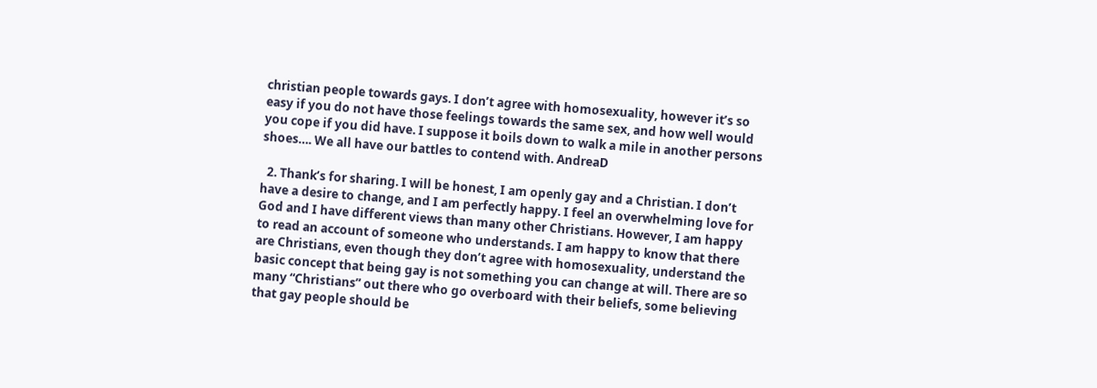christian people towards gays. I don’t agree with homosexuality, however it’s so easy if you do not have those feelings towards the same sex, and how well would you cope if you did have. I suppose it boils down to walk a mile in another persons shoes…. We all have our battles to contend with. AndreaD

  2. Thank’s for sharing. I will be honest, I am openly gay and a Christian. I don’t have a desire to change, and I am perfectly happy. I feel an overwhelming love for God and I have different views than many other Christians. However, I am happy to read an account of someone who understands. I am happy to know that there are Christians, even though they don’t agree with homosexuality, understand the basic concept that being gay is not something you can change at will. There are so many “Christians” out there who go overboard with their beliefs, some believing that gay people should be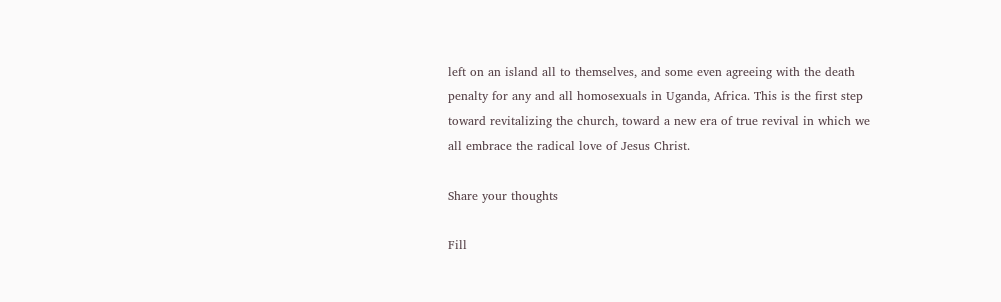left on an island all to themselves, and some even agreeing with the death penalty for any and all homosexuals in Uganda, Africa. This is the first step toward revitalizing the church, toward a new era of true revival in which we all embrace the radical love of Jesus Christ.

Share your thoughts

Fill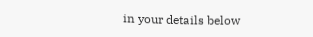in your details below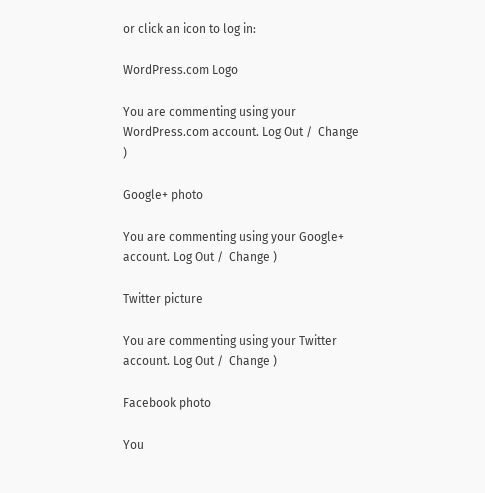or click an icon to log in:

WordPress.com Logo

You are commenting using your WordPress.com account. Log Out /  Change )

Google+ photo

You are commenting using your Google+ account. Log Out /  Change )

Twitter picture

You are commenting using your Twitter account. Log Out /  Change )

Facebook photo

You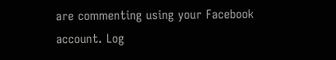are commenting using your Facebook account. Log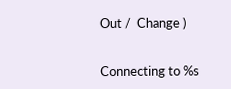Out /  Change )


Connecting to %s